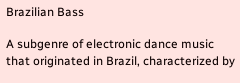Brazilian Bass

A subgenre of electronic dance music that originated in Brazil, characterized by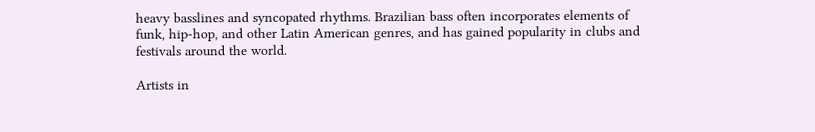heavy basslines and syncopated rhythms. Brazilian bass often incorporates elements of funk, hip-hop, and other Latin American genres, and has gained popularity in clubs and festivals around the world.

Artists in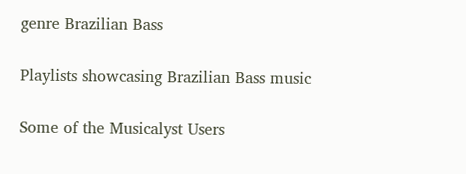genre Brazilian Bass

Playlists showcasing Brazilian Bass music

Some of the Musicalyst Users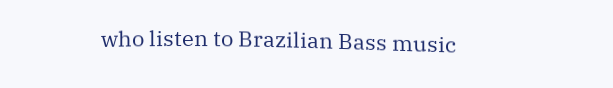who listen to Brazilian Bass music